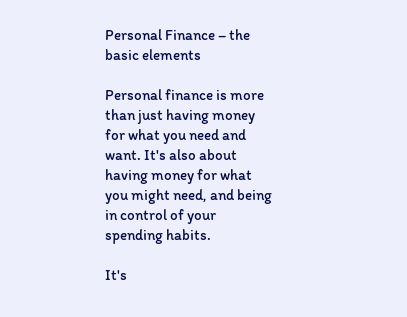Personal Finance – the basic elements

Personal finance is more than just having money for what you need and want. It's also about having money for what you might need, and being in control of your spending habits.

It's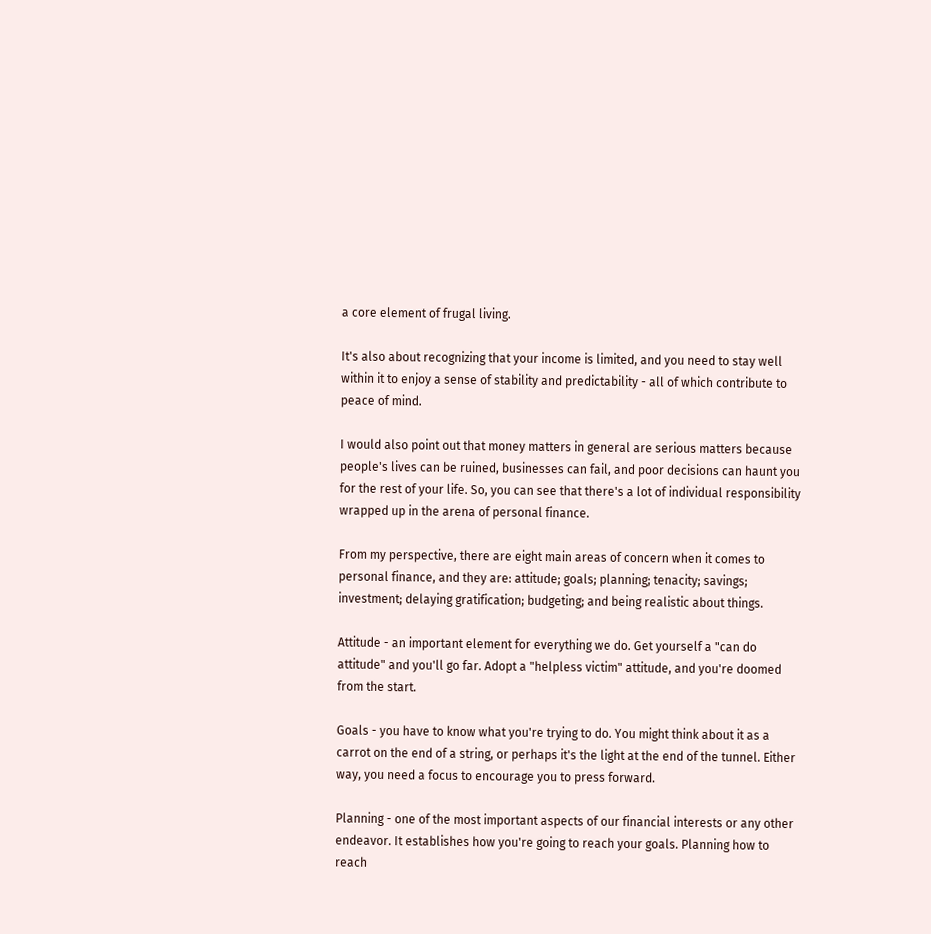a core element of frugal living.

It's also about recognizing that your income is limited, and you need to stay well within it to enjoy a sense of stability and predictability - all of which contribute to peace of mind.

I would also point out that money matters in general are serious matters because people's lives can be ruined, businesses can fail, and poor decisions can haunt you for the rest of your life. So, you can see that there's a lot of individual responsibility wrapped up in the arena of personal finance.

From my perspective, there are eight main areas of concern when it comes to personal finance, and they are: attitude; goals; planning; tenacity; savings; investment; delaying gratification; budgeting; and being realistic about things.

Attitude - an important element for everything we do. Get yourself a "can do attitude" and you'll go far. Adopt a "helpless victim" attitude, and you're doomed from the start.

Goals - you have to know what you're trying to do. You might think about it as a carrot on the end of a string, or perhaps it's the light at the end of the tunnel. Either way, you need a focus to encourage you to press forward.

Planning - one of the most important aspects of our financial interests or any other endeavor. It establishes how you're going to reach your goals. Planning how to reach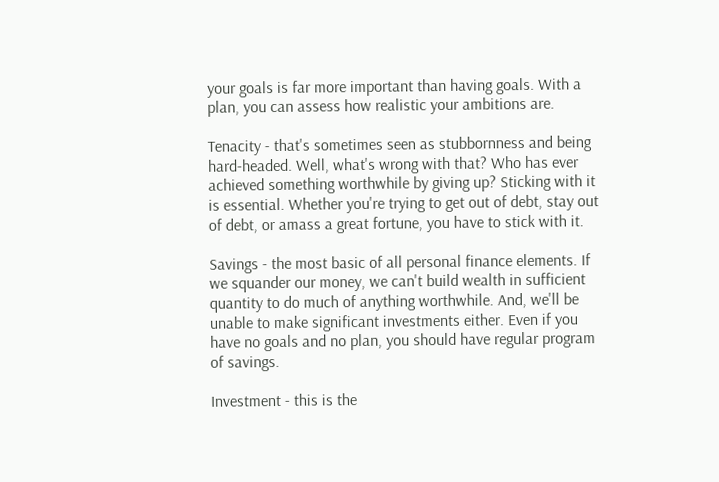your goals is far more important than having goals. With a plan, you can assess how realistic your ambitions are.

Tenacity - that's sometimes seen as stubbornness and being hard-headed. Well, what's wrong with that? Who has ever achieved something worthwhile by giving up? Sticking with it is essential. Whether you're trying to get out of debt, stay out of debt, or amass a great fortune, you have to stick with it.

Savings - the most basic of all personal finance elements. If we squander our money, we can't build wealth in sufficient quantity to do much of anything worthwhile. And, we'll be unable to make significant investments either. Even if you have no goals and no plan, you should have regular program of savings.

Investment - this is the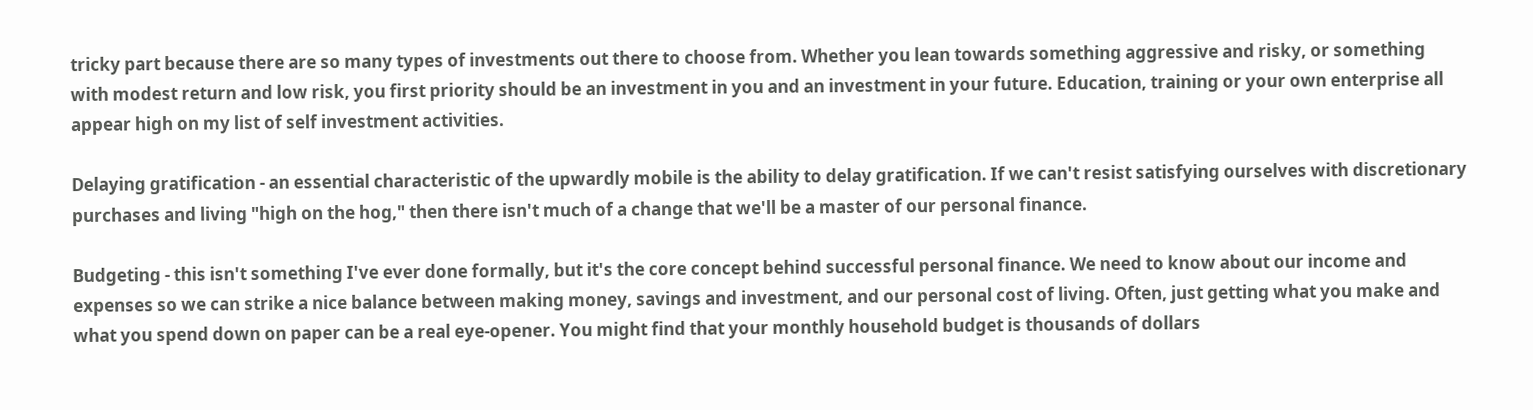tricky part because there are so many types of investments out there to choose from. Whether you lean towards something aggressive and risky, or something with modest return and low risk, you first priority should be an investment in you and an investment in your future. Education, training or your own enterprise all appear high on my list of self investment activities.

Delaying gratification - an essential characteristic of the upwardly mobile is the ability to delay gratification. If we can't resist satisfying ourselves with discretionary purchases and living "high on the hog," then there isn't much of a change that we'll be a master of our personal finance.

Budgeting - this isn't something I've ever done formally, but it's the core concept behind successful personal finance. We need to know about our income and expenses so we can strike a nice balance between making money, savings and investment, and our personal cost of living. Often, just getting what you make and what you spend down on paper can be a real eye-opener. You might find that your monthly household budget is thousands of dollars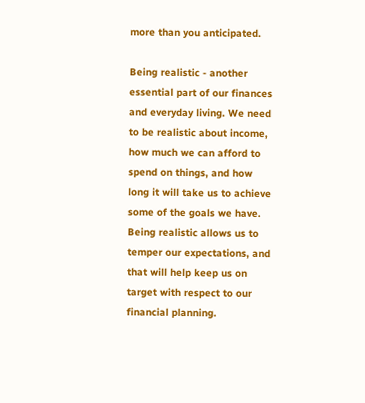more than you anticipated.

Being realistic - another essential part of our finances and everyday living. We need to be realistic about income, how much we can afford to spend on things, and how long it will take us to achieve some of the goals we have. Being realistic allows us to temper our expectations, and that will help keep us on target with respect to our financial planning.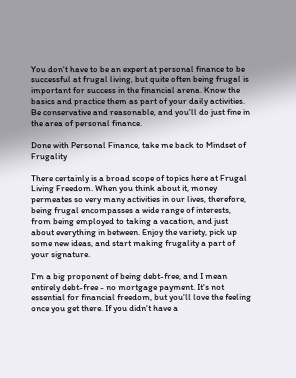You don't have to be an expert at personal finance to be successful at frugal living, but quite often being frugal is important for success in the financial arena. Know the basics and practice them as part of your daily activities. Be conservative and reasonable, and you'll do just fine in the area of personal finance.

Done with Personal Finance, take me back to Mindset of Frugality

There certainly is a broad scope of topics here at Frugal Living Freedom. When you think about it, money permeates so very many activities in our lives, therefore, being frugal encompasses a wide range of interests, from being employed to taking a vacation, and just about everything in between. Enjoy the variety, pick up some new ideas, and start making frugality a part of your signature.

I'm a big proponent of being debt-free, and I mean entirely debt-free - no mortgage payment. It's not essential for financial freedom, but you'll love the feeling once you get there. If you didn't have a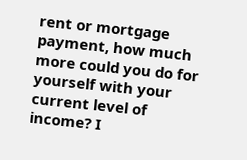rent or mortgage payment, how much more could you do for yourself with your current level of income? I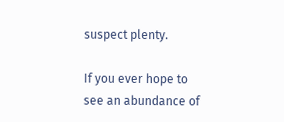suspect plenty.

If you ever hope to see an abundance of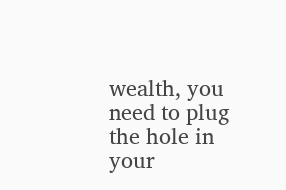wealth, you need to plug the hole in your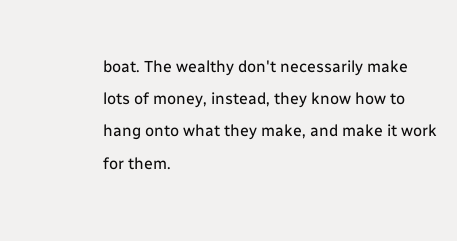boat. The wealthy don't necessarily make lots of money, instead, they know how to hang onto what they make, and make it work for them.